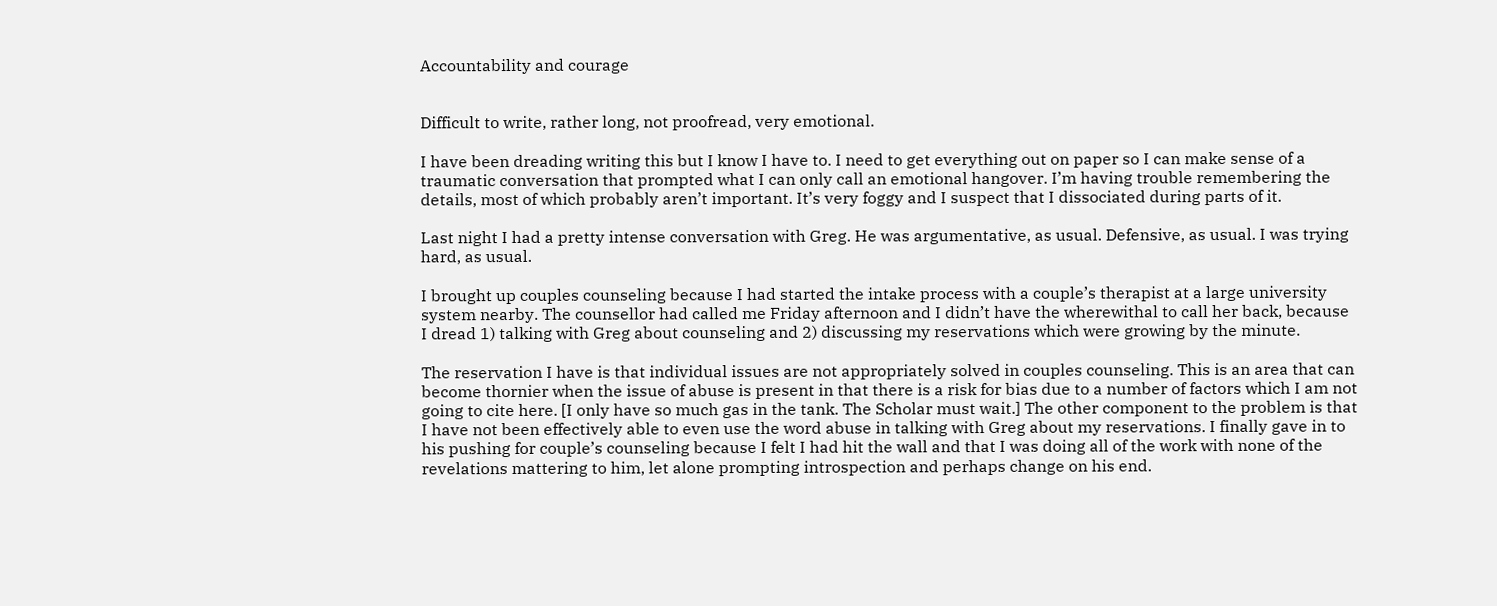Accountability and courage


Difficult to write, rather long, not proofread, very emotional.

I have been dreading writing this but I know I have to. I need to get everything out on paper so I can make sense of a traumatic conversation that prompted what I can only call an emotional hangover. I’m having trouble remembering the details, most of which probably aren’t important. It’s very foggy and I suspect that I dissociated during parts of it.

Last night I had a pretty intense conversation with Greg. He was argumentative, as usual. Defensive, as usual. I was trying hard, as usual.

I brought up couples counseling because I had started the intake process with a couple’s therapist at a large university system nearby. The counsellor had called me Friday afternoon and I didn’t have the wherewithal to call her back, because I dread 1) talking with Greg about counseling and 2) discussing my reservations which were growing by the minute.

The reservation I have is that individual issues are not appropriately solved in couples counseling. This is an area that can become thornier when the issue of abuse is present in that there is a risk for bias due to a number of factors which I am not going to cite here. [I only have so much gas in the tank. The Scholar must wait.] The other component to the problem is that I have not been effectively able to even use the word abuse in talking with Greg about my reservations. I finally gave in to his pushing for couple’s counseling because I felt I had hit the wall and that I was doing all of the work with none of the revelations mattering to him, let alone prompting introspection and perhaps change on his end.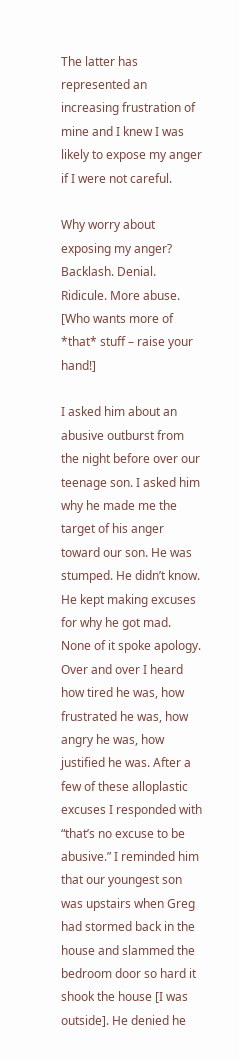The latter has represented an increasing frustration of mine and I knew I was likely to expose my anger if I were not careful.

Why worry about exposing my anger? Backlash. Denial. Ridicule. More abuse. [Who wants more of *that* stuff – raise your hand!]

I asked him about an abusive outburst from the night before over our teenage son. I asked him why he made me the target of his anger toward our son. He was stumped. He didn’t know. He kept making excuses for why he got mad. None of it spoke apology. Over and over I heard how tired he was, how frustrated he was, how angry he was, how justified he was. After a few of these alloplastic excuses I responded with “that’s no excuse to be abusive.” I reminded him that our youngest son was upstairs when Greg had stormed back in the house and slammed the bedroom door so hard it shook the house [I was outside]. He denied he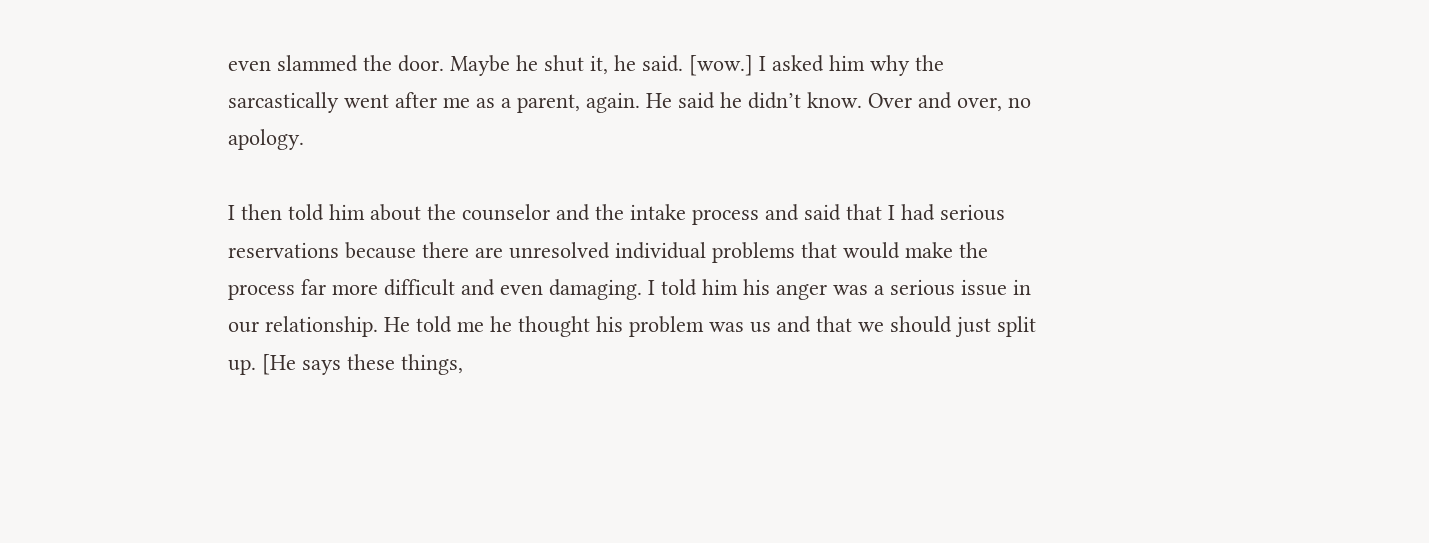even slammed the door. Maybe he shut it, he said. [wow.] I asked him why the sarcastically went after me as a parent, again. He said he didn’t know. Over and over, no apology.

I then told him about the counselor and the intake process and said that I had serious reservations because there are unresolved individual problems that would make the process far more difficult and even damaging. I told him his anger was a serious issue in our relationship. He told me he thought his problem was us and that we should just split up. [He says these things,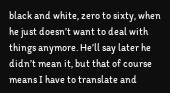black and white, zero to sixty, when he just doesn’t want to deal with things anymore. He’ll say later he didn’t mean it, but that of course means I have to translate and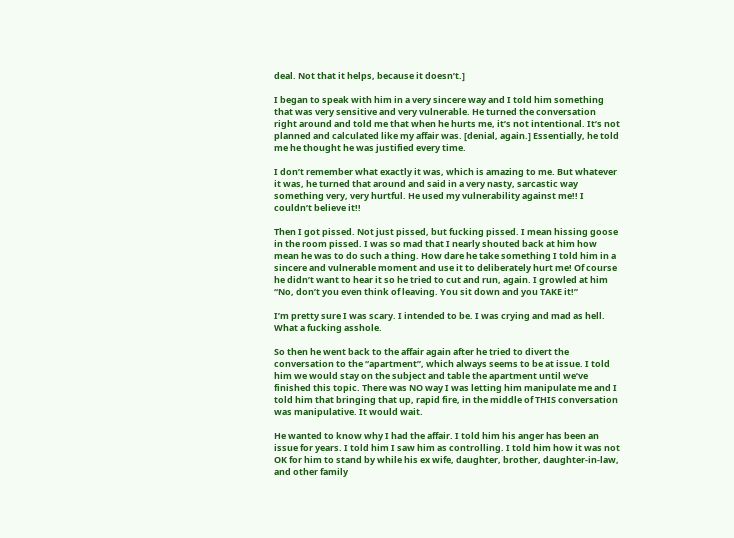deal. Not that it helps, because it doesn’t.]

I began to speak with him in a very sincere way and I told him something that was very sensitive and very vulnerable. He turned the conversation right around and told me that when he hurts me, it’s not intentional. It’s not planned and calculated like my affair was. [denial, again.] Essentially, he told me he thought he was justified every time.

I don’t remember what exactly it was, which is amazing to me. But whatever it was, he turned that around and said in a very nasty, sarcastic way something very, very hurtful. He used my vulnerability against me!! I couldn’t believe it!!

Then I got pissed. Not just pissed, but fucking pissed. I mean hissing goose in the room pissed. I was so mad that I nearly shouted back at him how mean he was to do such a thing. How dare he take something I told him in a sincere and vulnerable moment and use it to deliberately hurt me! Of course he didn’t want to hear it so he tried to cut and run, again. I growled at him “No, don’t you even think of leaving. You sit down and you TAKE it!”

I’m pretty sure I was scary. I intended to be. I was crying and mad as hell. What a fucking asshole.

So then he went back to the affair again after he tried to divert the conversation to the “apartment”, which always seems to be at issue. I told him we would stay on the subject and table the apartment until we’ve finished this topic. There was NO way I was letting him manipulate me and I told him that bringing that up, rapid fire, in the middle of THIS conversation was manipulative. It would wait.

He wanted to know why I had the affair. I told him his anger has been an issue for years. I told him I saw him as controlling. I told him how it was not OK for him to stand by while his ex wife, daughter, brother, daughter-in-law, and other family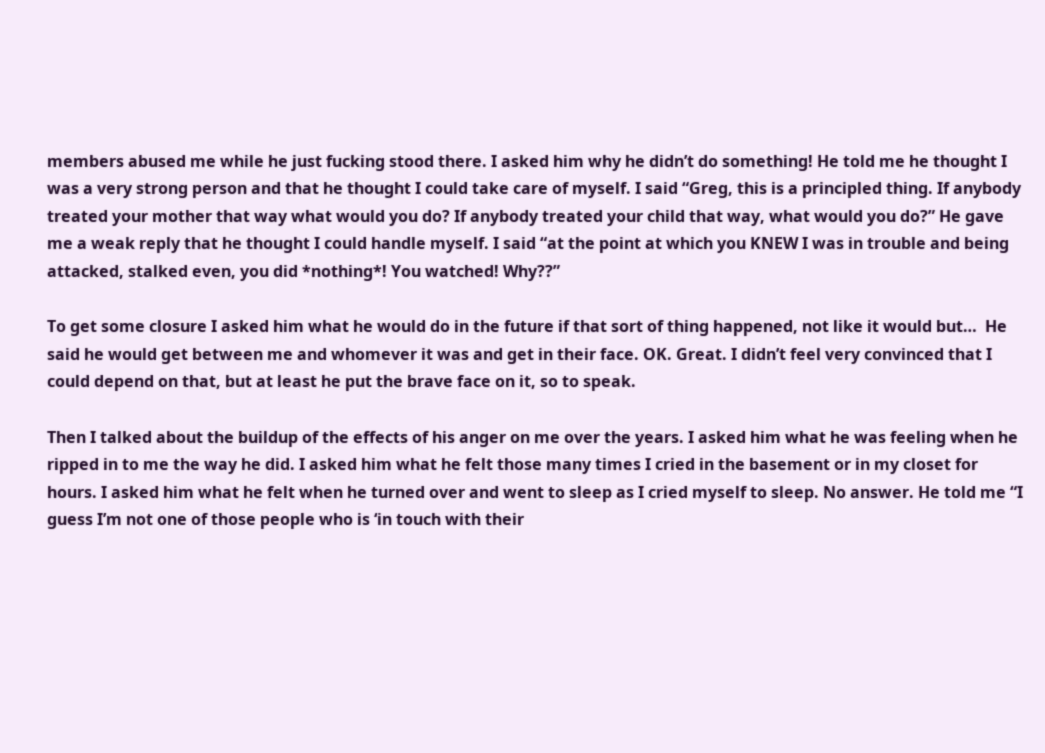members abused me while he just fucking stood there. I asked him why he didn’t do something! He told me he thought I was a very strong person and that he thought I could take care of myself. I said “Greg, this is a principled thing. If anybody treated your mother that way what would you do? If anybody treated your child that way, what would you do?” He gave me a weak reply that he thought I could handle myself. I said “at the point at which you KNEW I was in trouble and being attacked, stalked even, you did *nothing*! You watched! Why??”

To get some closure I asked him what he would do in the future if that sort of thing happened, not like it would but…  He said he would get between me and whomever it was and get in their face. OK. Great. I didn’t feel very convinced that I could depend on that, but at least he put the brave face on it, so to speak.

Then I talked about the buildup of the effects of his anger on me over the years. I asked him what he was feeling when he ripped in to me the way he did. I asked him what he felt those many times I cried in the basement or in my closet for hours. I asked him what he felt when he turned over and went to sleep as I cried myself to sleep. No answer. He told me “I guess I’m not one of those people who is ‘in touch with their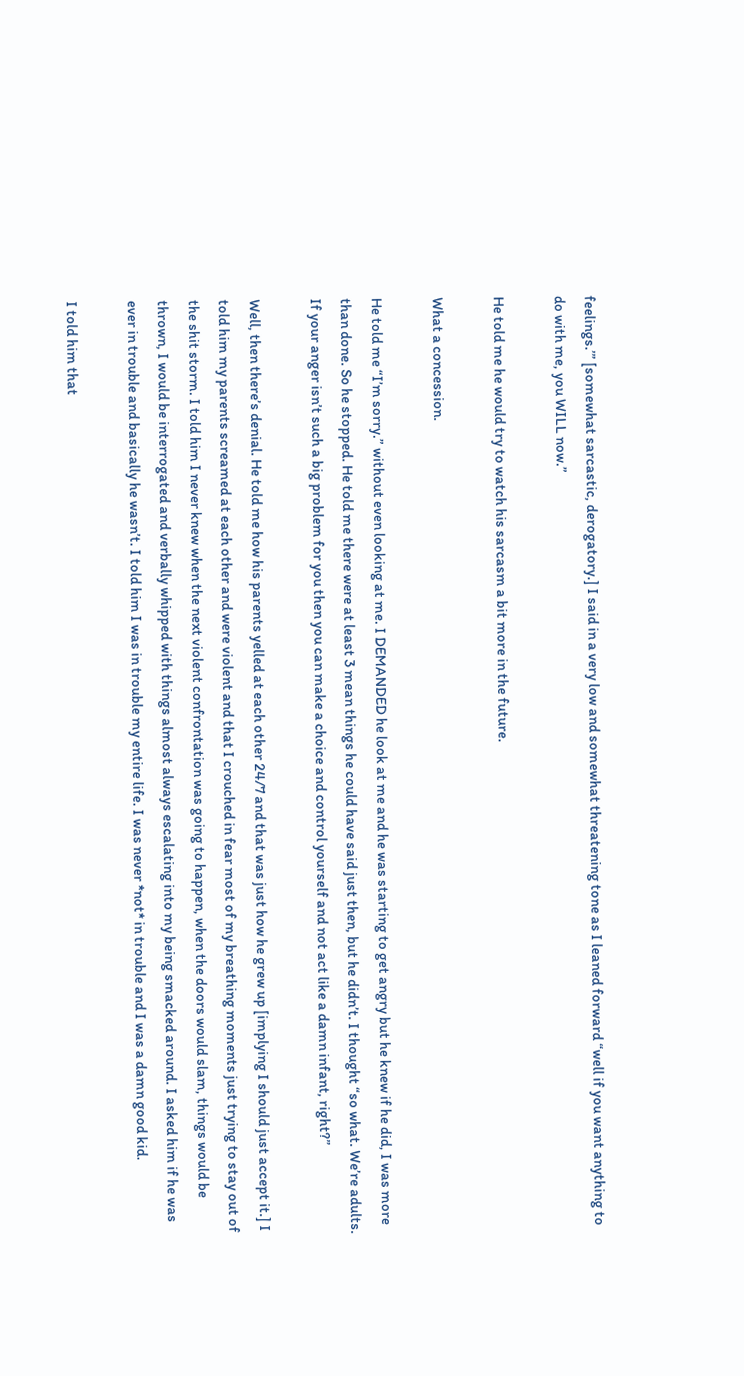feelings.’” [somewhat sarcastic, derogatory.] I said in a very low and somewhat threatening tone as I leaned forward “well if you want anything to do with me, you WILL now.”

He told me he would try to watch his sarcasm a bit more in the future.

What a concession.

He told me “I’m sorry.” without even looking at me. I DEMANDED he look at me and he was starting to get angry but he knew if he did, I was more than done. So he stopped. He told me there were at least 3 mean things he could have said just then, but he didn’t. I thought “so what. We’re adults. If your anger isn’t such a big problem for you then you can make a choice and control yourself and not act like a damn infant, right?”

Well, then there’s denial. He told me how his parents yelled at each other 24/7 and that was just how he grew up [implying I should just accept it.] I told him my parents screamed at each other and were violent and that I crouched in fear most of my breathing moments just trying to stay out of the shit storm. I told him I never knew when the next violent confrontation was going to happen, when the doors would slam, things would be thrown, I would be interrogated and verbally whipped with things almost always escalating into my being smacked around. I asked him if he was ever in trouble and basically he wasn’t. I told him I was in trouble my entire life. I was never *not* in trouble and I was a damn good kid.

I told him that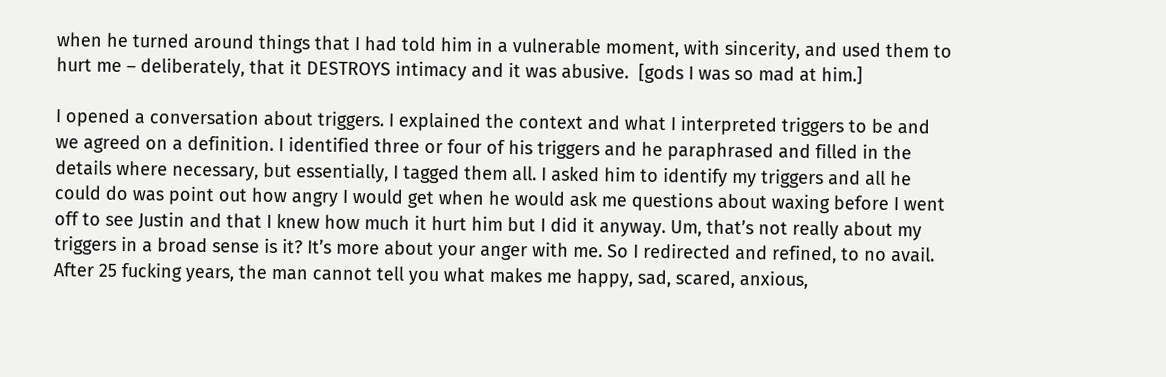when he turned around things that I had told him in a vulnerable moment, with sincerity, and used them to hurt me – deliberately, that it DESTROYS intimacy and it was abusive.  [gods I was so mad at him.]

I opened a conversation about triggers. I explained the context and what I interpreted triggers to be and we agreed on a definition. I identified three or four of his triggers and he paraphrased and filled in the details where necessary, but essentially, I tagged them all. I asked him to identify my triggers and all he could do was point out how angry I would get when he would ask me questions about waxing before I went off to see Justin and that I knew how much it hurt him but I did it anyway. Um, that’s not really about my triggers in a broad sense is it? It’s more about your anger with me. So I redirected and refined, to no avail. After 25 fucking years, the man cannot tell you what makes me happy, sad, scared, anxious,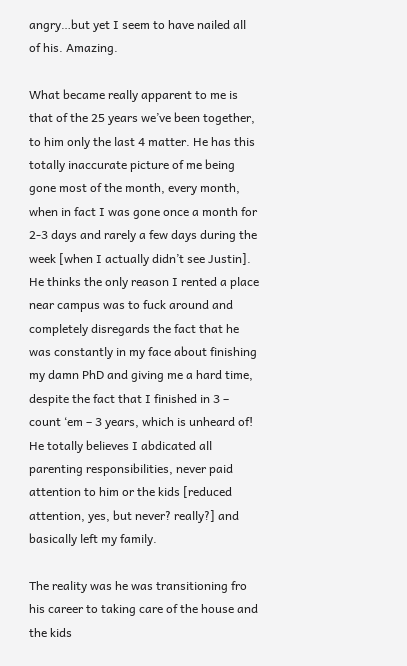angry…but yet I seem to have nailed all of his. Amazing.

What became really apparent to me is that of the 25 years we’ve been together, to him only the last 4 matter. He has this totally inaccurate picture of me being gone most of the month, every month, when in fact I was gone once a month for 2-3 days and rarely a few days during the week [when I actually didn’t see Justin]. He thinks the only reason I rented a place near campus was to fuck around and completely disregards the fact that he was constantly in my face about finishing my damn PhD and giving me a hard time, despite the fact that I finished in 3 – count ‘em – 3 years, which is unheard of! He totally believes I abdicated all parenting responsibilities, never paid attention to him or the kids [reduced attention, yes, but never? really?] and basically left my family.

The reality was he was transitioning fro his career to taking care of the house and the kids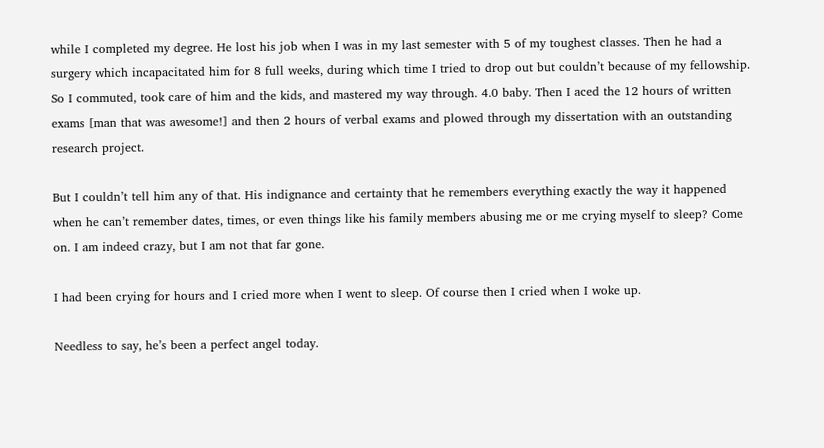while I completed my degree. He lost his job when I was in my last semester with 5 of my toughest classes. Then he had a surgery which incapacitated him for 8 full weeks, during which time I tried to drop out but couldn’t because of my fellowship. So I commuted, took care of him and the kids, and mastered my way through. 4.0 baby. Then I aced the 12 hours of written exams [man that was awesome!] and then 2 hours of verbal exams and plowed through my dissertation with an outstanding research project.

But I couldn’t tell him any of that. His indignance and certainty that he remembers everything exactly the way it happened when he can’t remember dates, times, or even things like his family members abusing me or me crying myself to sleep? Come on. I am indeed crazy, but I am not that far gone.

I had been crying for hours and I cried more when I went to sleep. Of course then I cried when I woke up.

Needless to say, he’s been a perfect angel today.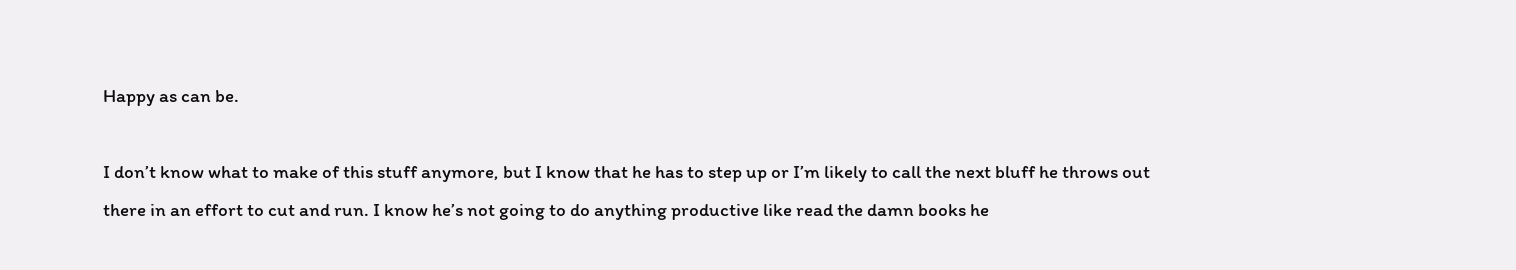Happy as can be.

I don’t know what to make of this stuff anymore, but I know that he has to step up or I’m likely to call the next bluff he throws out there in an effort to cut and run. I know he’s not going to do anything productive like read the damn books he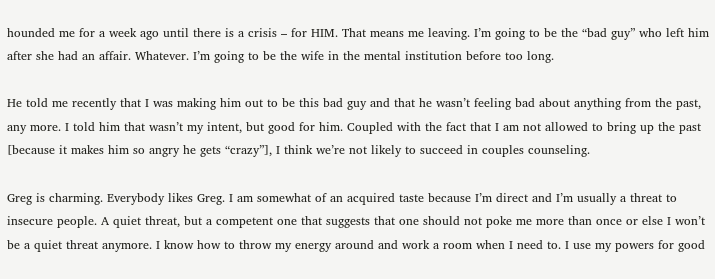hounded me for a week ago until there is a crisis – for HIM. That means me leaving. I’m going to be the “bad guy” who left him after she had an affair. Whatever. I’m going to be the wife in the mental institution before too long.

He told me recently that I was making him out to be this bad guy and that he wasn’t feeling bad about anything from the past, any more. I told him that wasn’t my intent, but good for him. Coupled with the fact that I am not allowed to bring up the past [because it makes him so angry he gets “crazy”], I think we’re not likely to succeed in couples counseling.

Greg is charming. Everybody likes Greg. I am somewhat of an acquired taste because I’m direct and I’m usually a threat to insecure people. A quiet threat, but a competent one that suggests that one should not poke me more than once or else I won’t be a quiet threat anymore. I know how to throw my energy around and work a room when I need to. I use my powers for good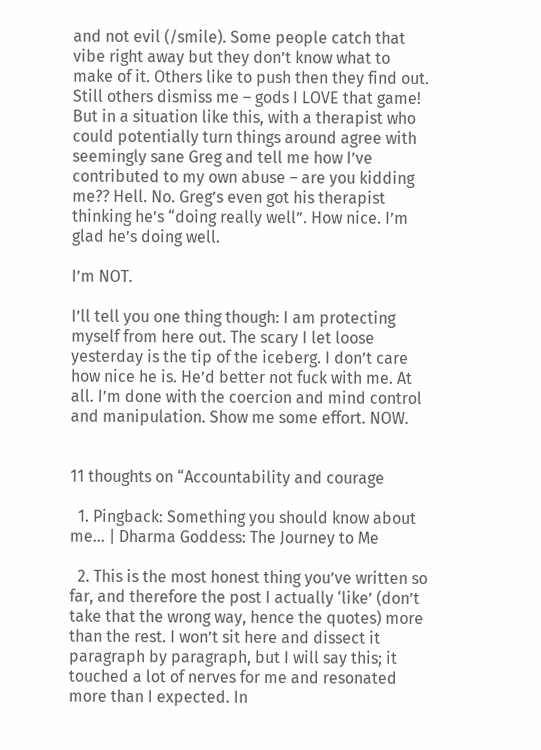and not evil (/smile). Some people catch that vibe right away but they don’t know what to make of it. Others like to push then they find out. Still others dismiss me – gods I LOVE that game! But in a situation like this, with a therapist who could potentially turn things around agree with seemingly sane Greg and tell me how I’ve contributed to my own abuse – are you kidding me?? Hell. No. Greg’s even got his therapist thinking he’s “doing really well”. How nice. I’m glad he’s doing well.

I’m NOT.

I’ll tell you one thing though: I am protecting myself from here out. The scary I let loose yesterday is the tip of the iceberg. I don’t care how nice he is. He’d better not fuck with me. At all. I’m done with the coercion and mind control and manipulation. Show me some effort. NOW.


11 thoughts on “Accountability and courage

  1. Pingback: Something you should know about me… | Dharma Goddess: The Journey to Me

  2. This is the most honest thing you’ve written so far, and therefore the post I actually ‘like’ (don’t take that the wrong way, hence the quotes) more than the rest. I won’t sit here and dissect it paragraph by paragraph, but I will say this; it touched a lot of nerves for me and resonated more than I expected. In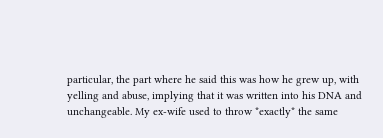particular, the part where he said this was how he grew up, with yelling and abuse, implying that it was written into his DNA and unchangeable. My ex-wife used to throw *exactly* the same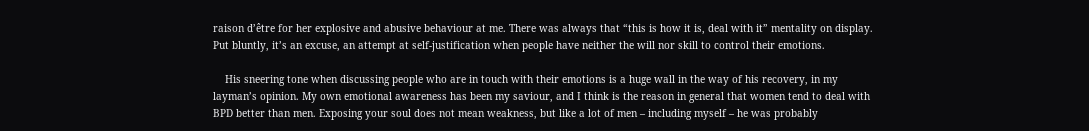raison d’être for her explosive and abusive behaviour at me. There was always that “this is how it is, deal with it” mentality on display. Put bluntly, it’s an excuse, an attempt at self-justification when people have neither the will nor skill to control their emotions.

    His sneering tone when discussing people who are in touch with their emotions is a huge wall in the way of his recovery, in my layman’s opinion. My own emotional awareness has been my saviour, and I think is the reason in general that women tend to deal with BPD better than men. Exposing your soul does not mean weakness, but like a lot of men – including myself – he was probably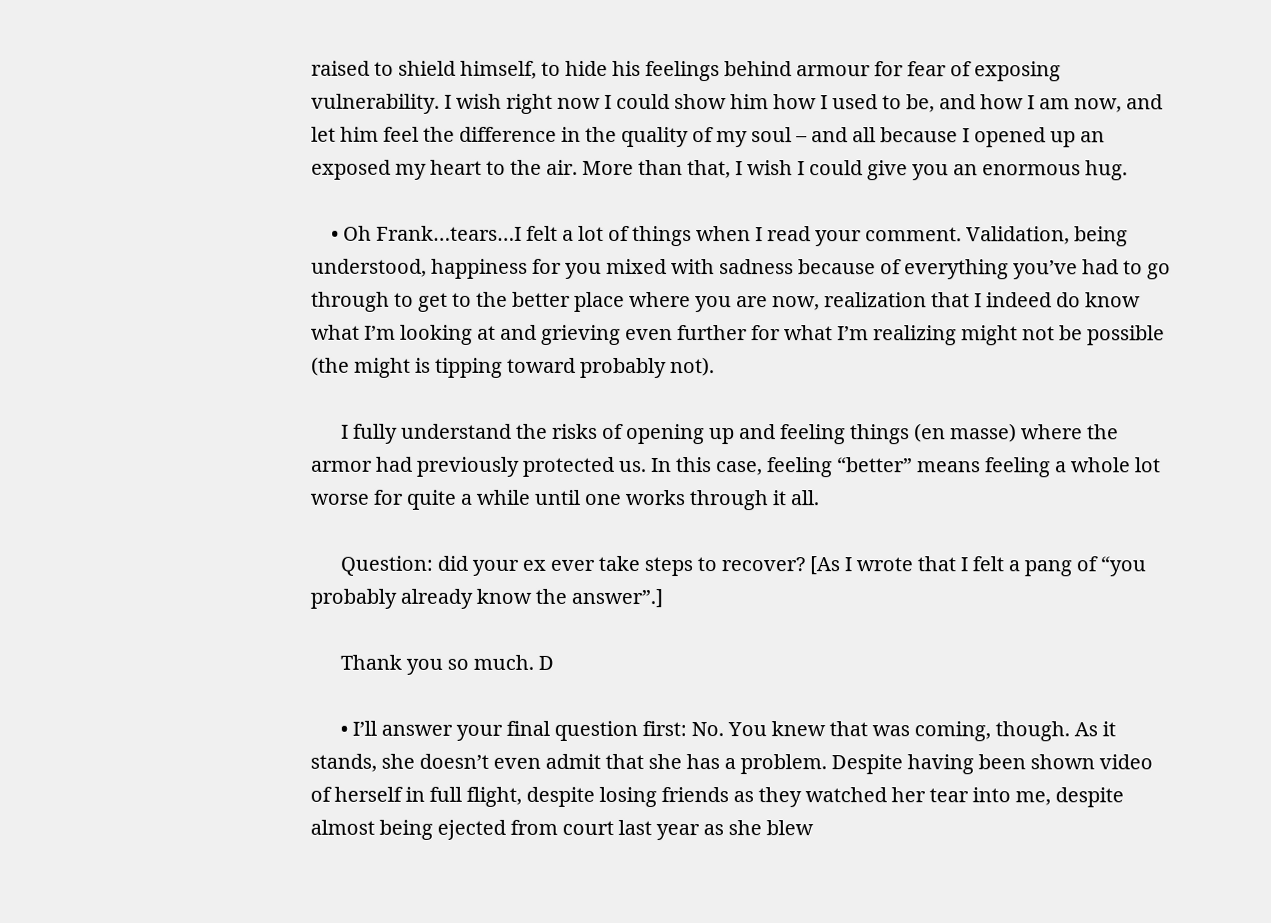raised to shield himself, to hide his feelings behind armour for fear of exposing vulnerability. I wish right now I could show him how I used to be, and how I am now, and let him feel the difference in the quality of my soul – and all because I opened up an exposed my heart to the air. More than that, I wish I could give you an enormous hug.

    • Oh Frank…tears…I felt a lot of things when I read your comment. Validation, being understood, happiness for you mixed with sadness because of everything you’ve had to go through to get to the better place where you are now, realization that I indeed do know what I’m looking at and grieving even further for what I’m realizing might not be possible (the might is tipping toward probably not).

      I fully understand the risks of opening up and feeling things (en masse) where the armor had previously protected us. In this case, feeling “better” means feeling a whole lot worse for quite a while until one works through it all.

      Question: did your ex ever take steps to recover? [As I wrote that I felt a pang of “you probably already know the answer”.]

      Thank you so much. D

      • I’ll answer your final question first: No. You knew that was coming, though. As it stands, she doesn’t even admit that she has a problem. Despite having been shown video of herself in full flight, despite losing friends as they watched her tear into me, despite almost being ejected from court last year as she blew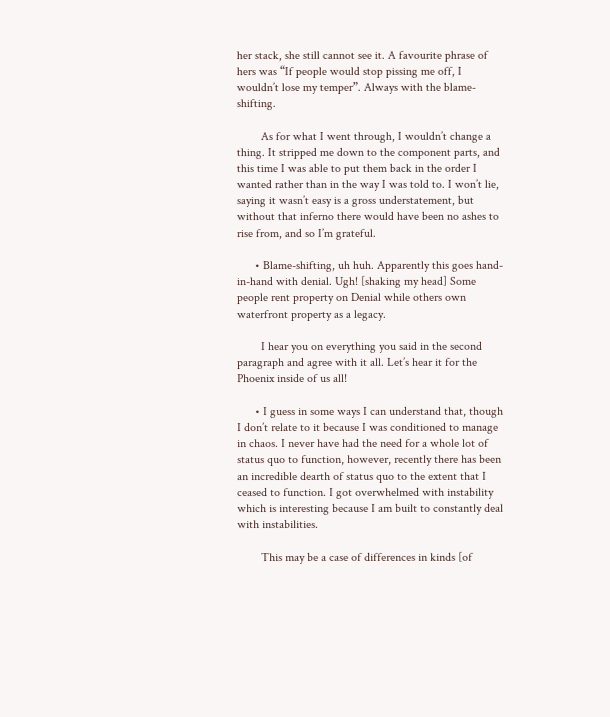her stack, she still cannot see it. A favourite phrase of hers was “If people would stop pissing me off, I wouldn’t lose my temper”. Always with the blame-shifting.

        As for what I went through, I wouldn’t change a thing. It stripped me down to the component parts, and this time I was able to put them back in the order I wanted rather than in the way I was told to. I won’t lie, saying it wasn’t easy is a gross understatement, but without that inferno there would have been no ashes to rise from, and so I’m grateful.

      • Blame-shifting, uh huh. Apparently this goes hand-in-hand with denial. Ugh! [shaking my head] Some people rent property on Denial while others own waterfront property as a legacy.

        I hear you on everything you said in the second paragraph and agree with it all. Let’s hear it for the Phoenix inside of us all!

      • I guess in some ways I can understand that, though I don’t relate to it because I was conditioned to manage in chaos. I never have had the need for a whole lot of status quo to function, however, recently there has been an incredible dearth of status quo to the extent that I ceased to function. I got overwhelmed with instability which is interesting because I am built to constantly deal with instabilities.

        This may be a case of differences in kinds [of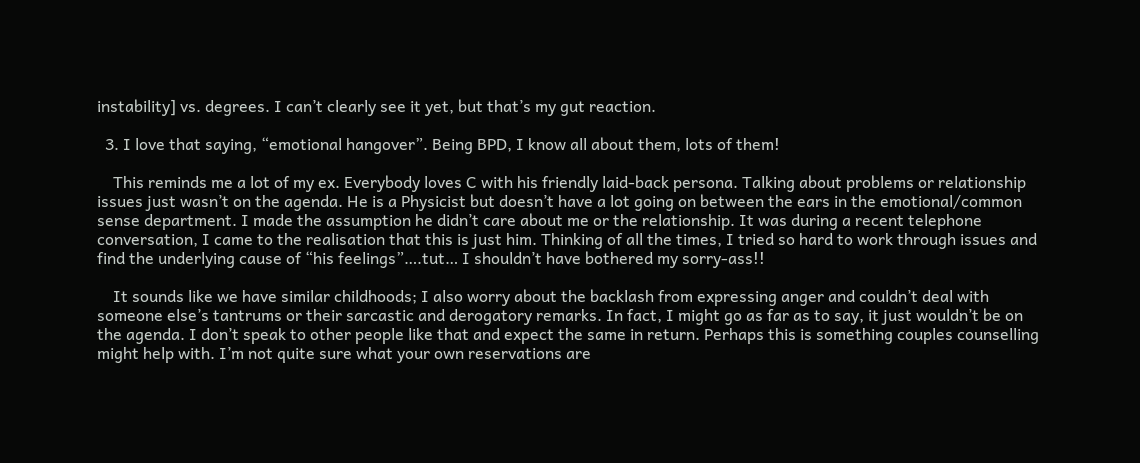instability] vs. degrees. I can’t clearly see it yet, but that’s my gut reaction.

  3. I love that saying, “emotional hangover”. Being BPD, I know all about them, lots of them!

    This reminds me a lot of my ex. Everybody loves C with his friendly laid-back persona. Talking about problems or relationship issues just wasn’t on the agenda. He is a Physicist but doesn’t have a lot going on between the ears in the emotional/common sense department. I made the assumption he didn’t care about me or the relationship. It was during a recent telephone conversation, I came to the realisation that this is just him. Thinking of all the times, I tried so hard to work through issues and find the underlying cause of “his feelings”….tut… I shouldn’t have bothered my sorry-ass!!

    It sounds like we have similar childhoods; I also worry about the backlash from expressing anger and couldn’t deal with someone else’s tantrums or their sarcastic and derogatory remarks. In fact, I might go as far as to say, it just wouldn’t be on the agenda. I don’t speak to other people like that and expect the same in return. Perhaps this is something couples counselling might help with. I’m not quite sure what your own reservations are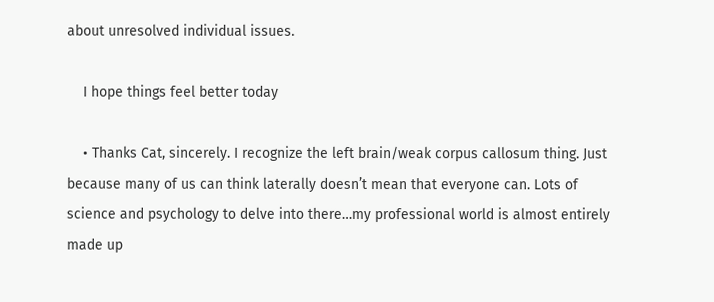about unresolved individual issues.

    I hope things feel better today

    • Thanks Cat, sincerely. I recognize the left brain/weak corpus callosum thing. Just because many of us can think laterally doesn’t mean that everyone can. Lots of science and psychology to delve into there…my professional world is almost entirely made up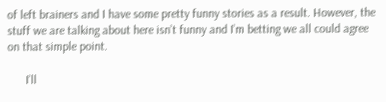of left brainers and I have some pretty funny stories as a result. However, the stuff we are talking about here isn’t funny and I’m betting we all could agree on that simple point.

      I’ll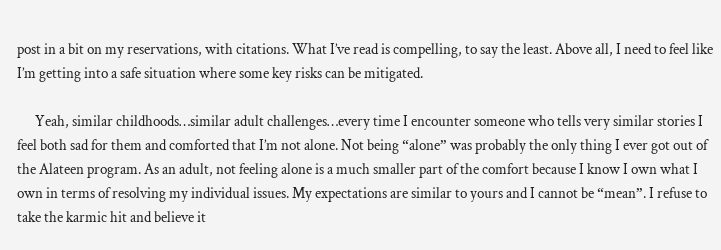post in a bit on my reservations, with citations. What I’ve read is compelling, to say the least. Above all, I need to feel like I’m getting into a safe situation where some key risks can be mitigated.

      Yeah, similar childhoods…similar adult challenges…every time I encounter someone who tells very similar stories I feel both sad for them and comforted that I’m not alone. Not being “alone” was probably the only thing I ever got out of the Alateen program. As an adult, not feeling alone is a much smaller part of the comfort because I know I own what I own in terms of resolving my individual issues. My expectations are similar to yours and I cannot be “mean”. I refuse to take the karmic hit and believe it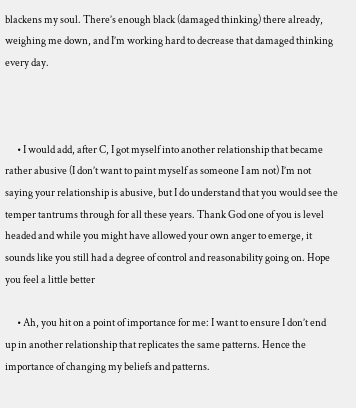blackens my soul. There’s enough black (damaged thinking) there already, weighing me down, and I’m working hard to decrease that damaged thinking every day.



      • I would add, after C, I got myself into another relationship that became rather abusive (I don’t want to paint myself as someone I am not) I’m not saying your relationship is abusive, but I do understand that you would see the temper tantrums through for all these years. Thank God one of you is level headed and while you might have allowed your own anger to emerge, it sounds like you still had a degree of control and reasonability going on. Hope you feel a little better

      • Ah, you hit on a point of importance for me: I want to ensure I don’t end up in another relationship that replicates the same patterns. Hence the importance of changing my beliefs and patterns.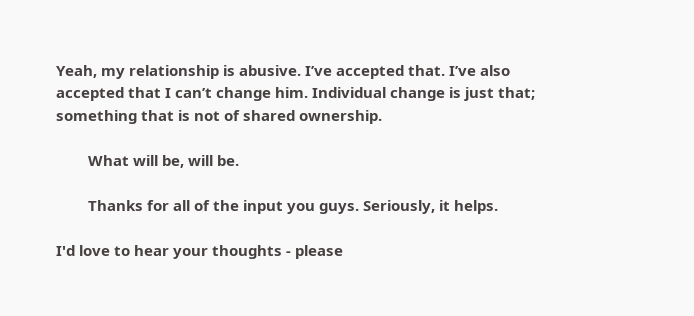Yeah, my relationship is abusive. I’ve accepted that. I’ve also accepted that I can’t change him. Individual change is just that; something that is not of shared ownership.

        What will be, will be.

        Thanks for all of the input you guys. Seriously, it helps.

I'd love to hear your thoughts - please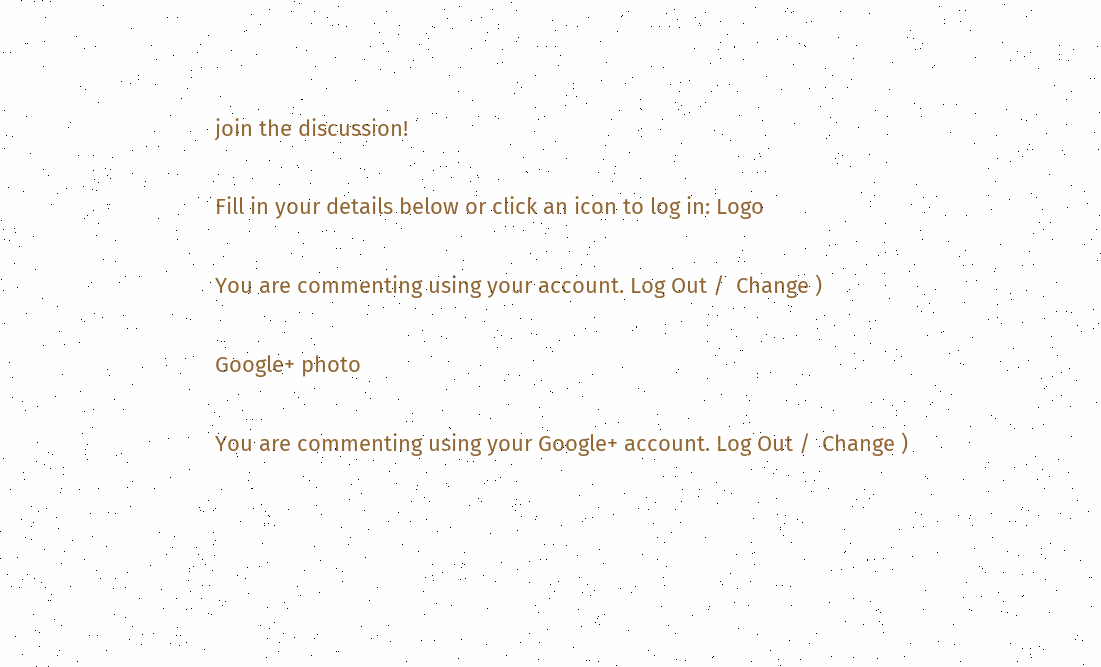join the discussion!

Fill in your details below or click an icon to log in: Logo

You are commenting using your account. Log Out /  Change )

Google+ photo

You are commenting using your Google+ account. Log Out /  Change )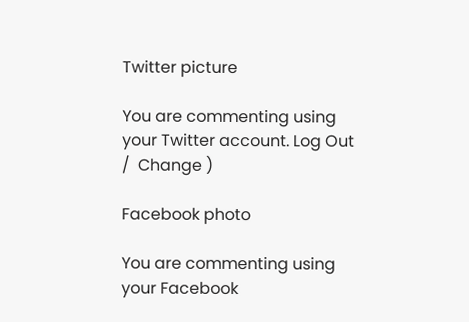Twitter picture

You are commenting using your Twitter account. Log Out /  Change )

Facebook photo

You are commenting using your Facebook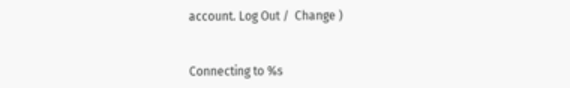account. Log Out /  Change )


Connecting to %s